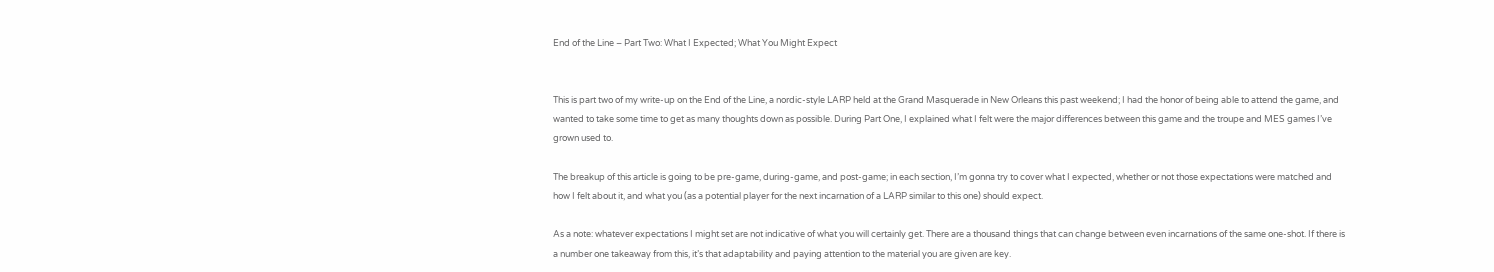End of the Line – Part Two: What I Expected; What You Might Expect


This is part two of my write-up on the End of the Line, a nordic-style LARP held at the Grand Masquerade in New Orleans this past weekend; I had the honor of being able to attend the game, and wanted to take some time to get as many thoughts down as possible. During Part One, I explained what I felt were the major differences between this game and the troupe and MES games I’ve grown used to.

The breakup of this article is going to be pre-game, during-game, and post-game; in each section, I’m gonna try to cover what I expected, whether or not those expectations were matched and how I felt about it, and what you (as a potential player for the next incarnation of a LARP similar to this one) should expect.

As a note: whatever expectations I might set are not indicative of what you will certainly get. There are a thousand things that can change between even incarnations of the same one-shot. If there is a number one takeaway from this, it’s that adaptability and paying attention to the material you are given are key.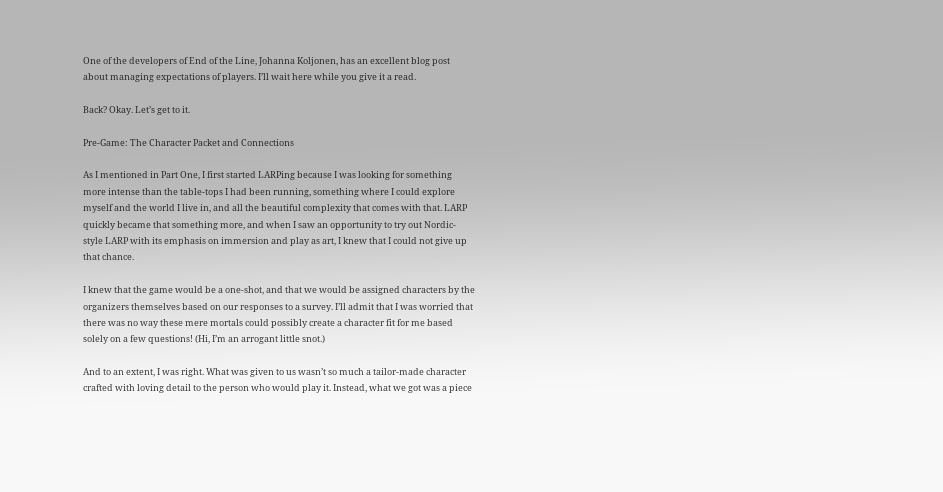One of the developers of End of the Line, Johanna Koljonen, has an excellent blog post about managing expectations of players. I’ll wait here while you give it a read.

Back? Okay. Let’s get to it.

Pre-Game: The Character Packet and Connections

As I mentioned in Part One, I first started LARPing because I was looking for something more intense than the table-tops I had been running, something where I could explore myself and the world I live in, and all the beautiful complexity that comes with that. LARP quickly became that something more, and when I saw an opportunity to try out Nordic-style LARP with its emphasis on immersion and play as art, I knew that I could not give up that chance.

I knew that the game would be a one-shot, and that we would be assigned characters by the organizers themselves based on our responses to a survey. I’ll admit that I was worried that there was no way these mere mortals could possibly create a character fit for me based solely on a few questions! (Hi, I’m an arrogant little snot.)

And to an extent, I was right. What was given to us wasn’t so much a tailor-made character crafted with loving detail to the person who would play it. Instead, what we got was a piece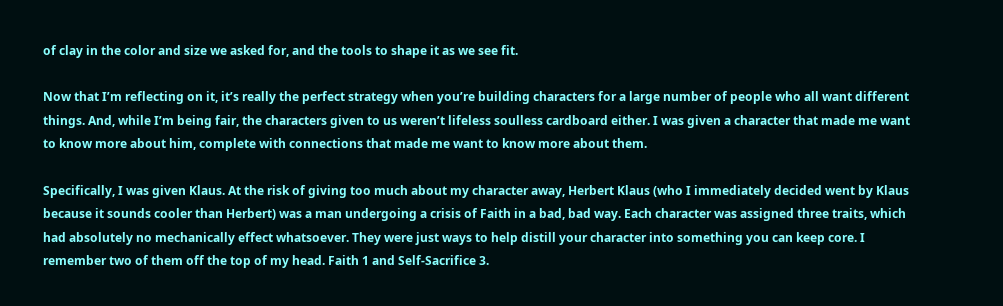of clay in the color and size we asked for, and the tools to shape it as we see fit.

Now that I’m reflecting on it, it’s really the perfect strategy when you’re building characters for a large number of people who all want different things. And, while I’m being fair, the characters given to us weren’t lifeless soulless cardboard either. I was given a character that made me want to know more about him, complete with connections that made me want to know more about them.

Specifically, I was given Klaus. At the risk of giving too much about my character away, Herbert Klaus (who I immediately decided went by Klaus because it sounds cooler than Herbert) was a man undergoing a crisis of Faith in a bad, bad way. Each character was assigned three traits, which had absolutely no mechanically effect whatsoever. They were just ways to help distill your character into something you can keep core. I remember two of them off the top of my head. Faith 1 and Self-Sacrifice 3.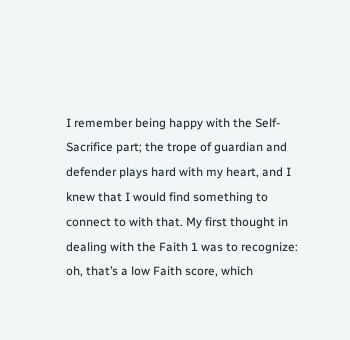I remember being happy with the Self-Sacrifice part; the trope of guardian and defender plays hard with my heart, and I knew that I would find something to connect to with that. My first thought in dealing with the Faith 1 was to recognize: oh, that’s a low Faith score, which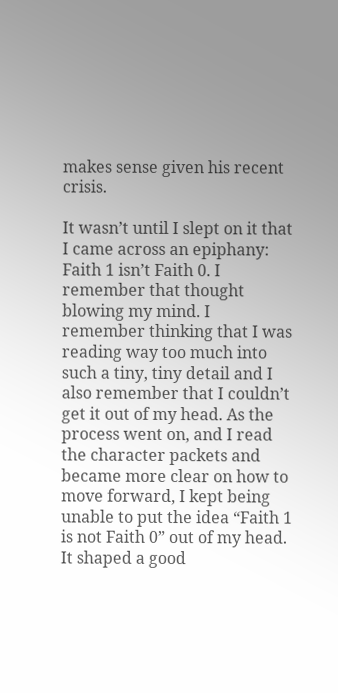makes sense given his recent crisis.

It wasn’t until I slept on it that I came across an epiphany: Faith 1 isn’t Faith 0. I remember that thought blowing my mind. I remember thinking that I was reading way too much into such a tiny, tiny detail and I also remember that I couldn’t get it out of my head. As the process went on, and I read the character packets and became more clear on how to move forward, I kept being unable to put the idea “Faith 1 is not Faith 0” out of my head. It shaped a good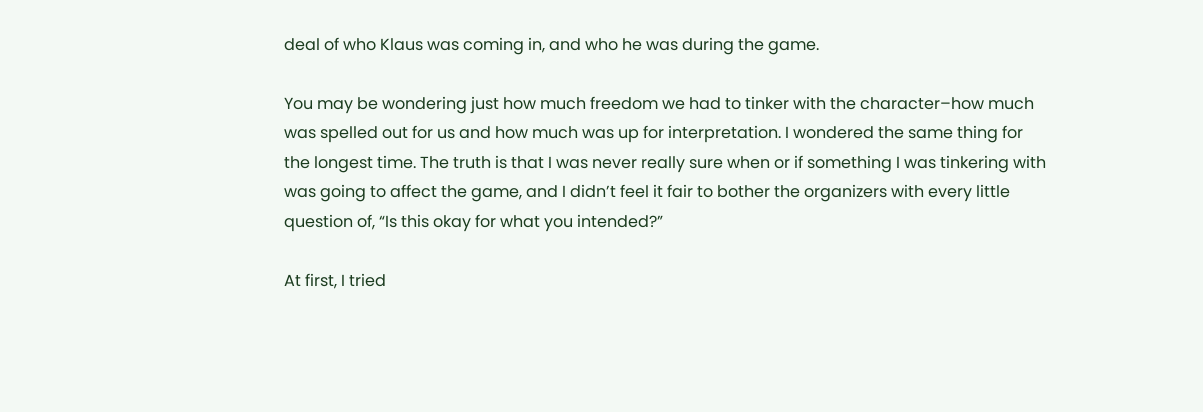deal of who Klaus was coming in, and who he was during the game.

You may be wondering just how much freedom we had to tinker with the character–how much was spelled out for us and how much was up for interpretation. I wondered the same thing for the longest time. The truth is that I was never really sure when or if something I was tinkering with was going to affect the game, and I didn’t feel it fair to bother the organizers with every little question of, “Is this okay for what you intended?”

At first, I tried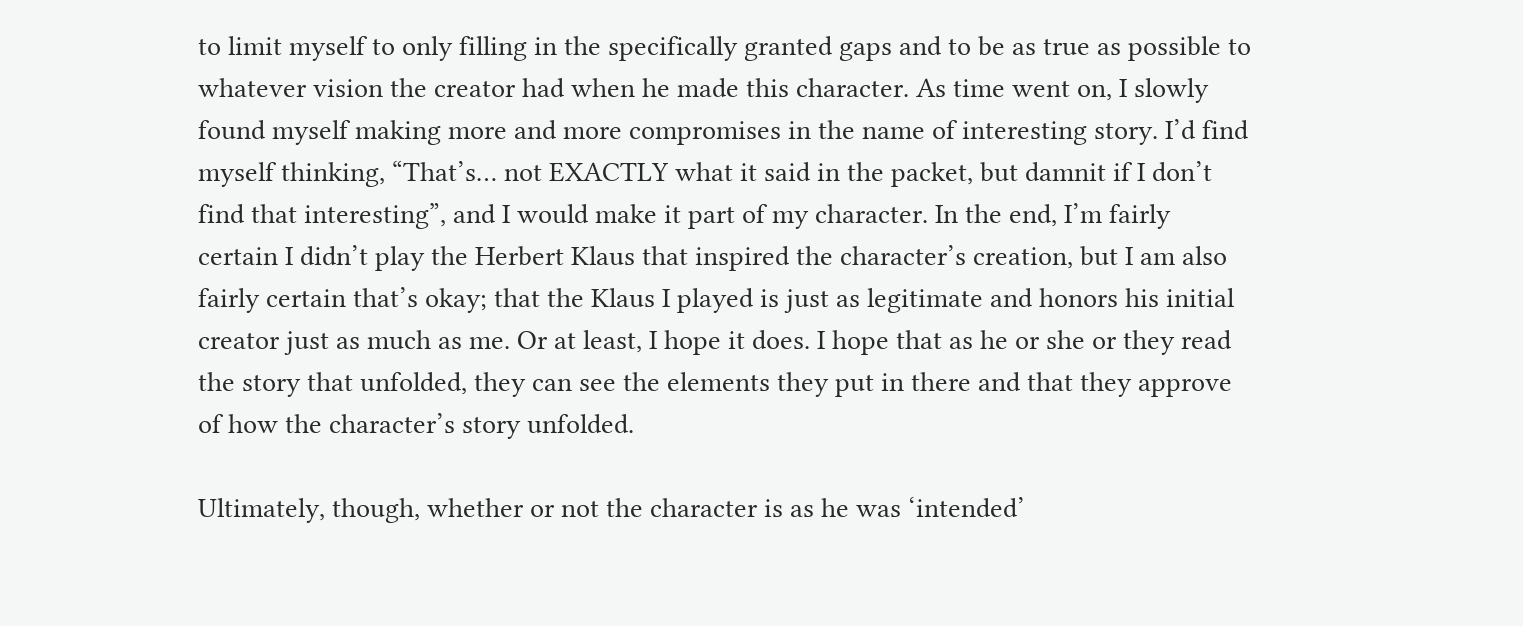to limit myself to only filling in the specifically granted gaps and to be as true as possible to whatever vision the creator had when he made this character. As time went on, I slowly found myself making more and more compromises in the name of interesting story. I’d find myself thinking, “That’s… not EXACTLY what it said in the packet, but damnit if I don’t find that interesting”, and I would make it part of my character. In the end, I’m fairly certain I didn’t play the Herbert Klaus that inspired the character’s creation, but I am also fairly certain that’s okay; that the Klaus I played is just as legitimate and honors his initial creator just as much as me. Or at least, I hope it does. I hope that as he or she or they read the story that unfolded, they can see the elements they put in there and that they approve of how the character’s story unfolded.

Ultimately, though, whether or not the character is as he was ‘intended’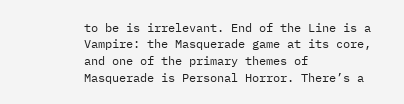to be is irrelevant. End of the Line is a Vampire: the Masquerade game at its core, and one of the primary themes of Masquerade is Personal Horror. There’s a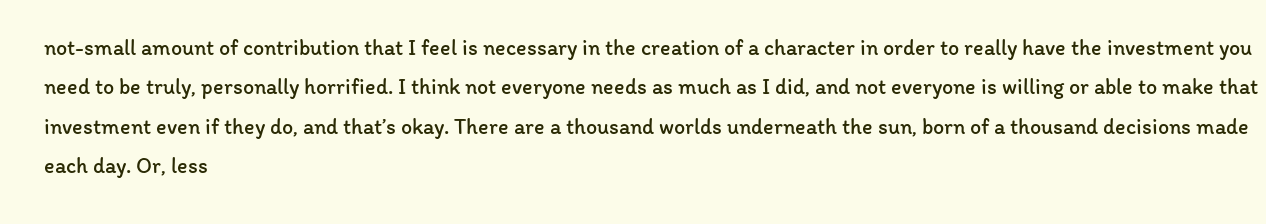not-small amount of contribution that I feel is necessary in the creation of a character in order to really have the investment you need to be truly, personally horrified. I think not everyone needs as much as I did, and not everyone is willing or able to make that investment even if they do, and that’s okay. There are a thousand worlds underneath the sun, born of a thousand decisions made each day. Or, less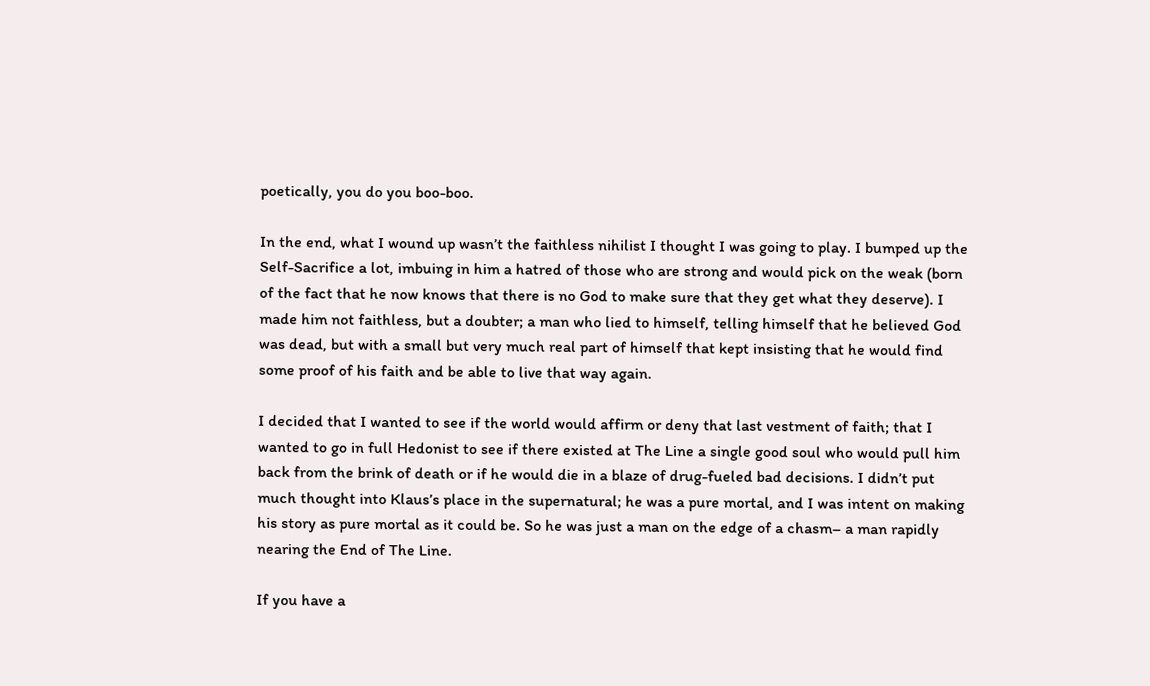poetically, you do you boo-boo.

In the end, what I wound up wasn’t the faithless nihilist I thought I was going to play. I bumped up the Self-Sacrifice a lot, imbuing in him a hatred of those who are strong and would pick on the weak (born of the fact that he now knows that there is no God to make sure that they get what they deserve). I made him not faithless, but a doubter; a man who lied to himself, telling himself that he believed God was dead, but with a small but very much real part of himself that kept insisting that he would find some proof of his faith and be able to live that way again.

I decided that I wanted to see if the world would affirm or deny that last vestment of faith; that I wanted to go in full Hedonist to see if there existed at The Line a single good soul who would pull him back from the brink of death or if he would die in a blaze of drug-fueled bad decisions. I didn’t put much thought into Klaus’s place in the supernatural; he was a pure mortal, and I was intent on making his story as pure mortal as it could be. So he was just a man on the edge of a chasm– a man rapidly nearing the End of The Line.

If you have a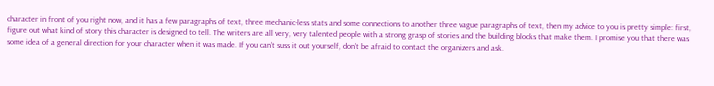character in front of you right now, and it has a few paragraphs of text, three mechanic-less stats and some connections to another three vague paragraphs of text, then my advice to you is pretty simple: first, figure out what kind of story this character is designed to tell. The writers are all very, very talented people with a strong grasp of stories and the building blocks that make them. I promise you that there was some idea of a general direction for your character when it was made. If you can’t suss it out yourself, don’t be afraid to contact the organizers and ask.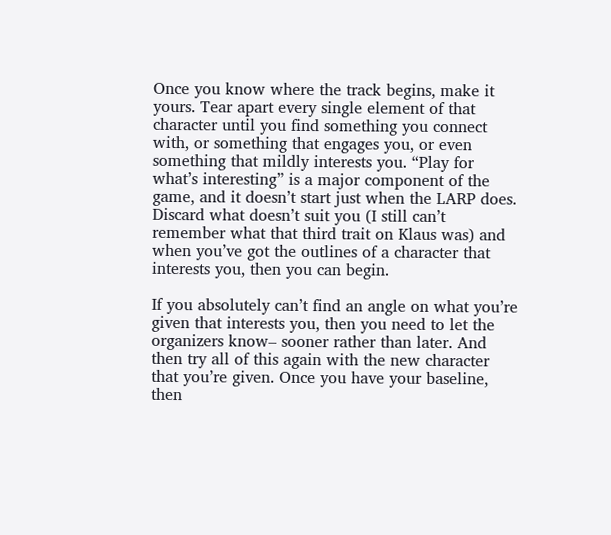Once you know where the track begins, make it yours. Tear apart every single element of that character until you find something you connect with, or something that engages you, or even something that mildly interests you. “Play for what’s interesting” is a major component of the game, and it doesn’t start just when the LARP does. Discard what doesn’t suit you (I still can’t remember what that third trait on Klaus was) and when you’ve got the outlines of a character that interests you, then you can begin.

If you absolutely can’t find an angle on what you’re given that interests you, then you need to let the organizers know– sooner rather than later. And then try all of this again with the new character that you’re given. Once you have your baseline, then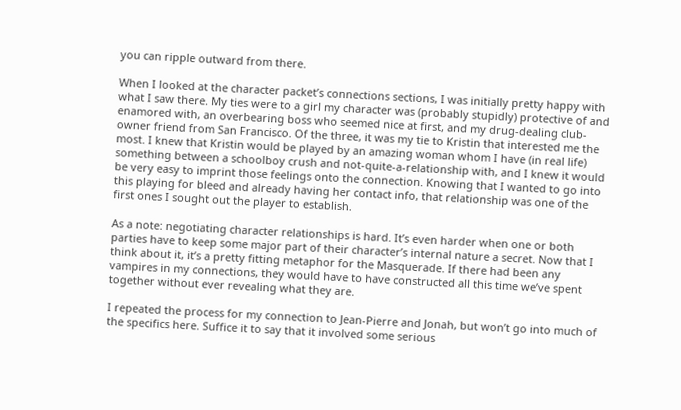you can ripple outward from there.

When I looked at the character packet’s connections sections, I was initially pretty happy with what I saw there. My ties were to a girl my character was (probably stupidly) protective of and enamored with, an overbearing boss who seemed nice at first, and my drug-dealing club-owner friend from San Francisco. Of the three, it was my tie to Kristin that interested me the most. I knew that Kristin would be played by an amazing woman whom I have (in real life) something between a schoolboy crush and not-quite-a-relationship with, and I knew it would be very easy to imprint those feelings onto the connection. Knowing that I wanted to go into this playing for bleed and already having her contact info, that relationship was one of the first ones I sought out the player to establish.

As a note: negotiating character relationships is hard. It’s even harder when one or both parties have to keep some major part of their character’s internal nature a secret. Now that I think about it, it’s a pretty fitting metaphor for the Masquerade. If there had been any vampires in my connections, they would have to have constructed all this time we’ve spent together without ever revealing what they are.

I repeated the process for my connection to Jean-Pierre and Jonah, but won’t go into much of the specifics here. Suffice it to say that it involved some serious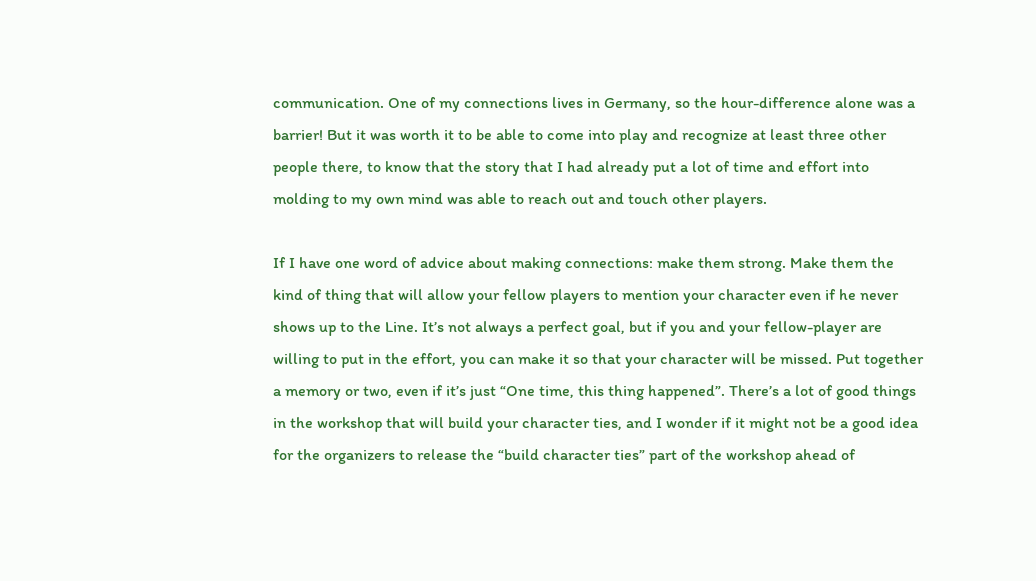communication. One of my connections lives in Germany, so the hour-difference alone was a barrier! But it was worth it to be able to come into play and recognize at least three other people there, to know that the story that I had already put a lot of time and effort into molding to my own mind was able to reach out and touch other players.

If I have one word of advice about making connections: make them strong. Make them the kind of thing that will allow your fellow players to mention your character even if he never shows up to the Line. It’s not always a perfect goal, but if you and your fellow-player are willing to put in the effort, you can make it so that your character will be missed. Put together a memory or two, even if it’s just “One time, this thing happened”. There’s a lot of good things in the workshop that will build your character ties, and I wonder if it might not be a good idea for the organizers to release the “build character ties” part of the workshop ahead of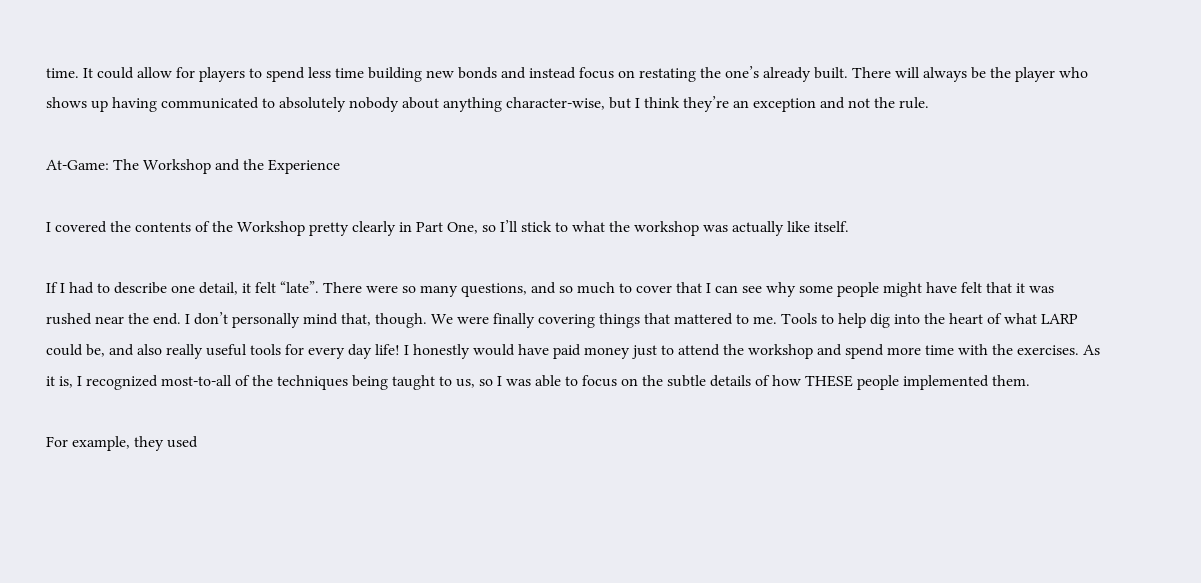time. It could allow for players to spend less time building new bonds and instead focus on restating the one’s already built. There will always be the player who shows up having communicated to absolutely nobody about anything character-wise, but I think they’re an exception and not the rule.

At-Game: The Workshop and the Experience

I covered the contents of the Workshop pretty clearly in Part One, so I’ll stick to what the workshop was actually like itself.

If I had to describe one detail, it felt “late”. There were so many questions, and so much to cover that I can see why some people might have felt that it was rushed near the end. I don’t personally mind that, though. We were finally covering things that mattered to me. Tools to help dig into the heart of what LARP could be, and also really useful tools for every day life! I honestly would have paid money just to attend the workshop and spend more time with the exercises. As it is, I recognized most-to-all of the techniques being taught to us, so I was able to focus on the subtle details of how THESE people implemented them.

For example, they used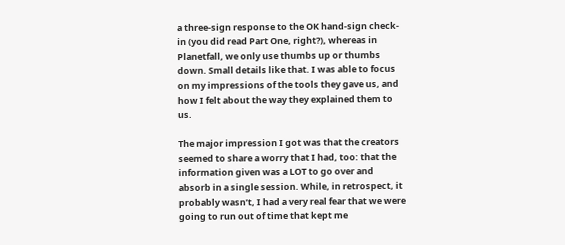a three-sign response to the OK hand-sign check-in (you did read Part One, right?), whereas in Planetfall, we only use thumbs up or thumbs down. Small details like that. I was able to focus on my impressions of the tools they gave us, and how I felt about the way they explained them to us.

The major impression I got was that the creators seemed to share a worry that I had, too: that the information given was a LOT to go over and absorb in a single session. While, in retrospect, it probably wasn’t, I had a very real fear that we were going to run out of time that kept me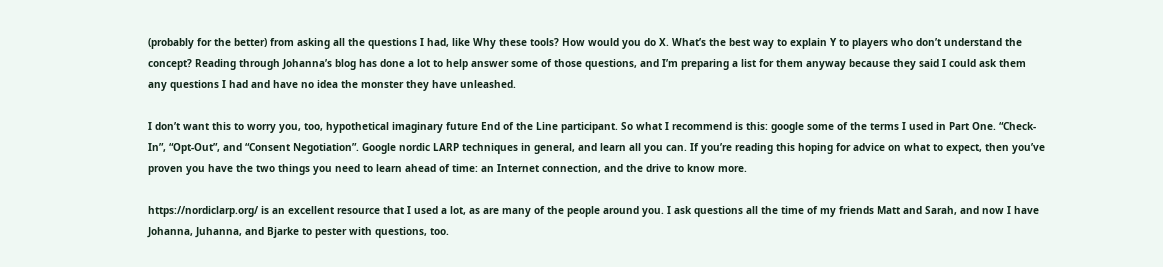(probably for the better) from asking all the questions I had, like Why these tools? How would you do X. What’s the best way to explain Y to players who don’t understand the concept? Reading through Johanna’s blog has done a lot to help answer some of those questions, and I’m preparing a list for them anyway because they said I could ask them any questions I had and have no idea the monster they have unleashed.

I don’t want this to worry you, too, hypothetical imaginary future End of the Line participant. So what I recommend is this: google some of the terms I used in Part One. “Check-In”, “Opt-Out”, and “Consent Negotiation”. Google nordic LARP techniques in general, and learn all you can. If you’re reading this hoping for advice on what to expect, then you’ve proven you have the two things you need to learn ahead of time: an Internet connection, and the drive to know more.

https://nordiclarp.org/ is an excellent resource that I used a lot, as are many of the people around you. I ask questions all the time of my friends Matt and Sarah, and now I have Johanna, Juhanna, and Bjarke to pester with questions, too.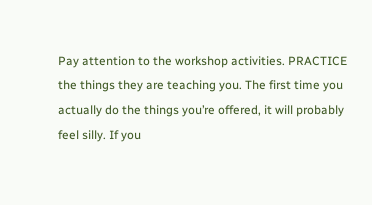Pay attention to the workshop activities. PRACTICE the things they are teaching you. The first time you actually do the things you’re offered, it will probably feel silly. If you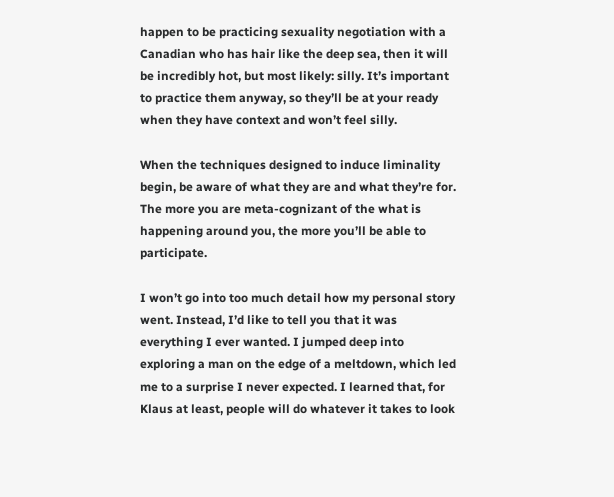happen to be practicing sexuality negotiation with a Canadian who has hair like the deep sea, then it will be incredibly hot, but most likely: silly. It’s important to practice them anyway, so they’ll be at your ready when they have context and won’t feel silly.

When the techniques designed to induce liminality begin, be aware of what they are and what they’re for. The more you are meta-cognizant of the what is happening around you, the more you’ll be able to participate.

I won’t go into too much detail how my personal story went. Instead, I’d like to tell you that it was everything I ever wanted. I jumped deep into exploring a man on the edge of a meltdown, which led me to a surprise I never expected. I learned that, for Klaus at least, people will do whatever it takes to look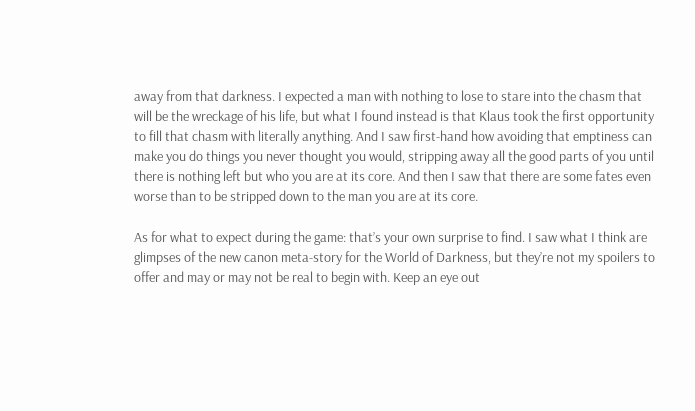away from that darkness. I expected a man with nothing to lose to stare into the chasm that will be the wreckage of his life, but what I found instead is that Klaus took the first opportunity to fill that chasm with literally anything. And I saw first-hand how avoiding that emptiness can make you do things you never thought you would, stripping away all the good parts of you until there is nothing left but who you are at its core. And then I saw that there are some fates even worse than to be stripped down to the man you are at its core.

As for what to expect during the game: that’s your own surprise to find. I saw what I think are glimpses of the new canon meta-story for the World of Darkness, but they’re not my spoilers to offer and may or may not be real to begin with. Keep an eye out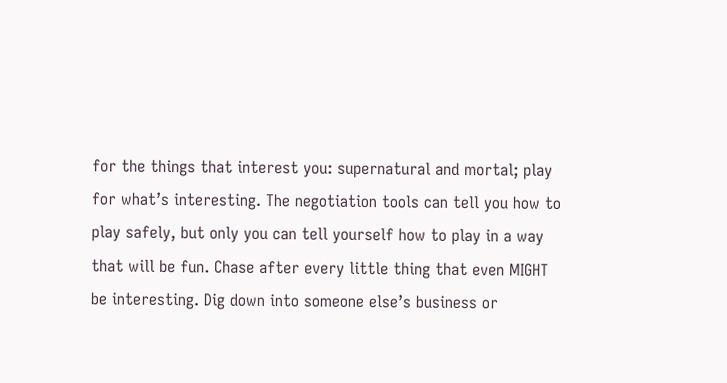for the things that interest you: supernatural and mortal; play for what’s interesting. The negotiation tools can tell you how to play safely, but only you can tell yourself how to play in a way that will be fun. Chase after every little thing that even MIGHT be interesting. Dig down into someone else’s business or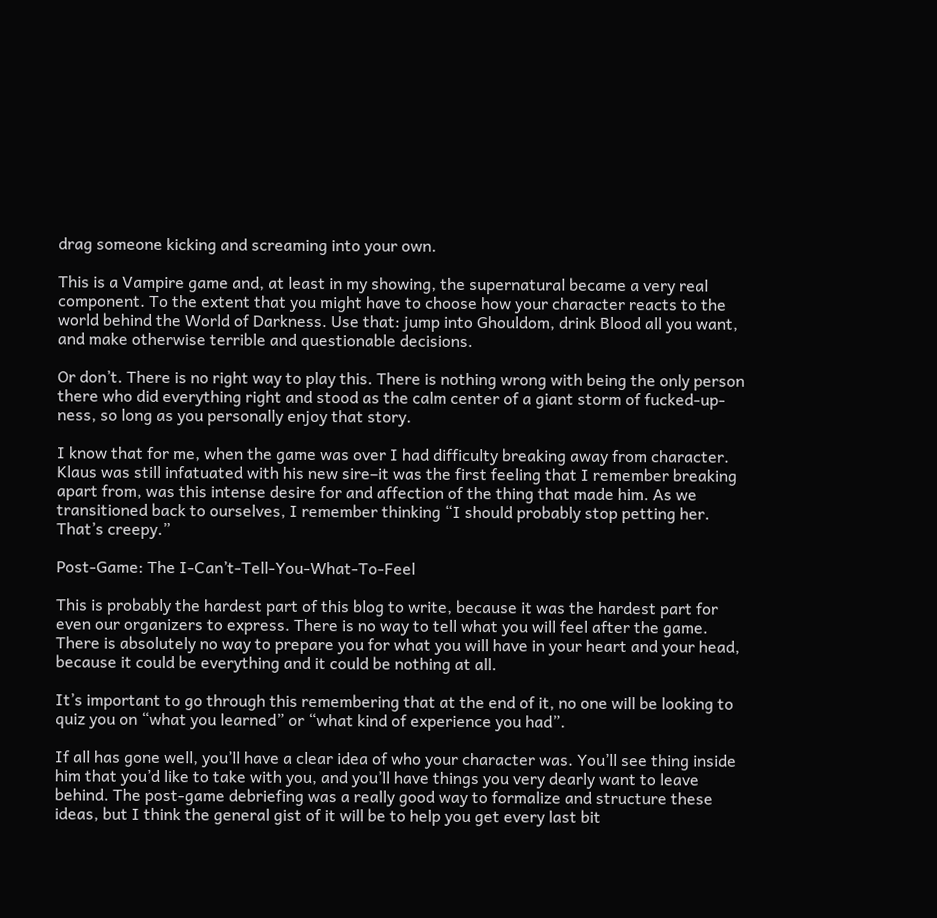drag someone kicking and screaming into your own.

This is a Vampire game and, at least in my showing, the supernatural became a very real component. To the extent that you might have to choose how your character reacts to the world behind the World of Darkness. Use that: jump into Ghouldom, drink Blood all you want, and make otherwise terrible and questionable decisions.

Or don’t. There is no right way to play this. There is nothing wrong with being the only person there who did everything right and stood as the calm center of a giant storm of fucked-up-ness, so long as you personally enjoy that story.

I know that for me, when the game was over I had difficulty breaking away from character. Klaus was still infatuated with his new sire–it was the first feeling that I remember breaking apart from, was this intense desire for and affection of the thing that made him. As we transitioned back to ourselves, I remember thinking “I should probably stop petting her. That’s creepy.”

Post-Game: The I-Can’t-Tell-You-What-To-Feel

This is probably the hardest part of this blog to write, because it was the hardest part for even our organizers to express. There is no way to tell what you will feel after the game. There is absolutely no way to prepare you for what you will have in your heart and your head, because it could be everything and it could be nothing at all.

It’s important to go through this remembering that at the end of it, no one will be looking to quiz you on “what you learned” or “what kind of experience you had”.

If all has gone well, you’ll have a clear idea of who your character was. You’ll see thing inside him that you’d like to take with you, and you’ll have things you very dearly want to leave behind. The post-game debriefing was a really good way to formalize and structure these ideas, but I think the general gist of it will be to help you get every last bit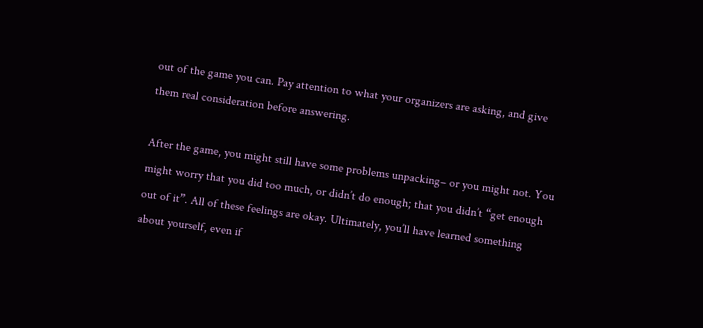out of the game you can. Pay attention to what your organizers are asking, and give them real consideration before answering.

After the game, you might still have some problems unpacking– or you might not. You might worry that you did too much, or didn’t do enough; that you didn’t “get enough out of it”. All of these feelings are okay. Ultimately, you’ll have learned something about yourself, even if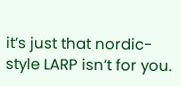it’s just that nordic-style LARP isn’t for you.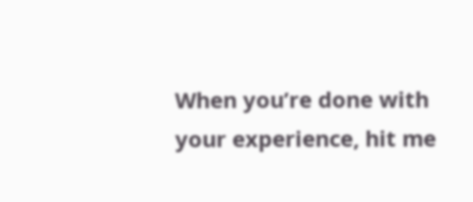When you’re done with your experience, hit me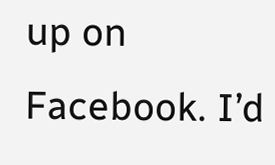up on Facebook. I’d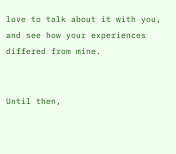love to talk about it with you, and see how your experiences differed from mine.


Until then,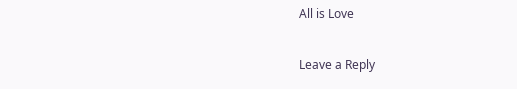All is Love

Leave a Reply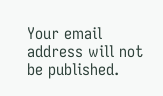Your email address will not be published.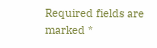Required fields are marked *